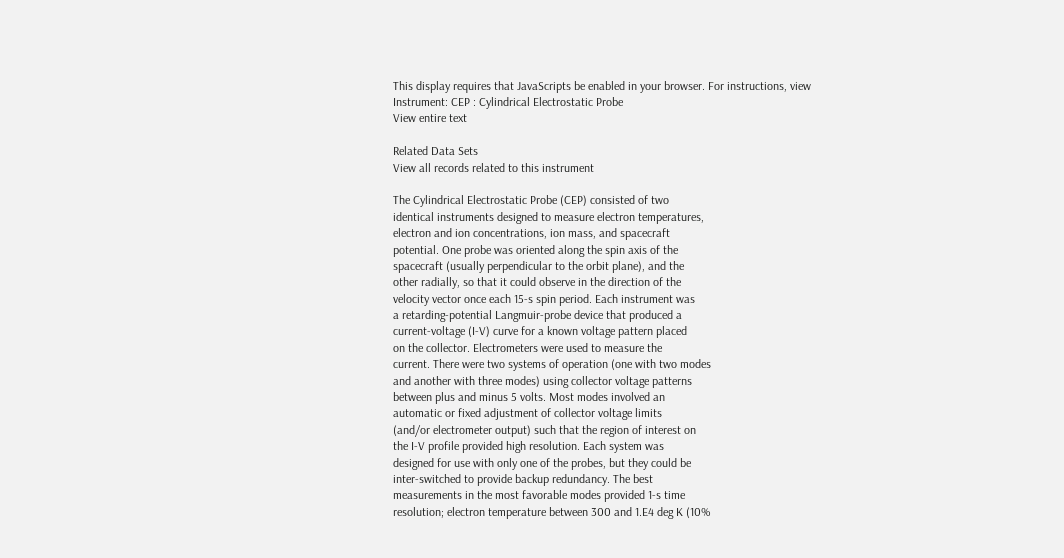This display requires that JavaScripts be enabled in your browser. For instructions, view
Instrument: CEP : Cylindrical Electrostatic Probe
View entire text

Related Data Sets
View all records related to this instrument

The Cylindrical Electrostatic Probe (CEP) consisted of two
identical instruments designed to measure electron temperatures,
electron and ion concentrations, ion mass, and spacecraft
potential. One probe was oriented along the spin axis of the
spacecraft (usually perpendicular to the orbit plane), and the
other radially, so that it could observe in the direction of the
velocity vector once each 15-s spin period. Each instrument was
a retarding-potential Langmuir-probe device that produced a
current-voltage (I-V) curve for a known voltage pattern placed
on the collector. Electrometers were used to measure the
current. There were two systems of operation (one with two modes
and another with three modes) using collector voltage patterns
between plus and minus 5 volts. Most modes involved an
automatic or fixed adjustment of collector voltage limits
(and/or electrometer output) such that the region of interest on
the I-V profile provided high resolution. Each system was
designed for use with only one of the probes, but they could be
inter-switched to provide backup redundancy. The best
measurements in the most favorable modes provided 1-s time
resolution; electron temperature between 300 and 1.E4 deg K (10%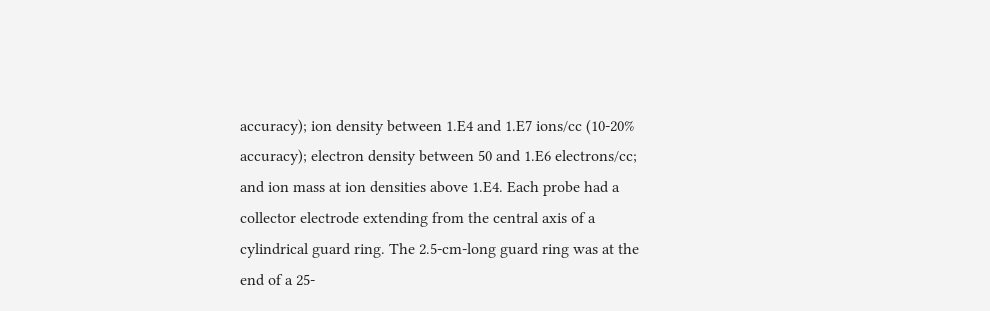accuracy); ion density between 1.E4 and 1.E7 ions/cc (10-20%
accuracy); electron density between 50 and 1.E6 electrons/cc;
and ion mass at ion densities above 1.E4. Each probe had a
collector electrode extending from the central axis of a
cylindrical guard ring. The 2.5-cm-long guard ring was at the
end of a 25-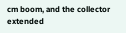cm boom, and the collector extended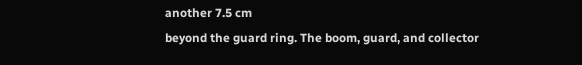another 7.5 cm
beyond the guard ring. The boom, guard, and collector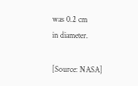was 0.2 cm
in diameter.

[Source: NASA]